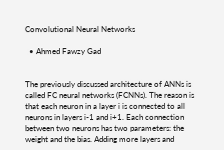Convolutional Neural Networks

  • Ahmed Fawzy Gad


The previously discussed architecture of ANNs is called FC neural networks (FCNNs). The reason is that each neuron in a layer i is connected to all neurons in layers i-1 and i+1. Each connection between two neurons has two parameters: the weight and the bias. Adding more layers and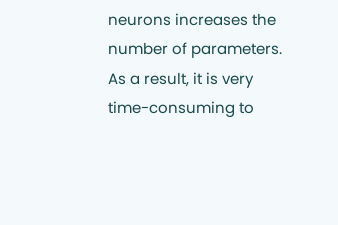neurons increases the number of parameters. As a result, it is very time-consuming to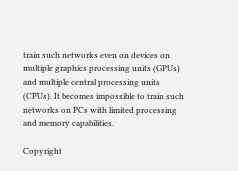train such networks even on devices on multiple graphics processing units (GPUs) and multiple central processing units (CPUs). It becomes impossible to train such networks on PCs with limited processing and memory capabilities.

Copyright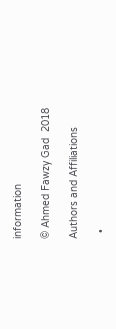information

© Ahmed Fawzy Gad  2018

Authors and Affiliations

  •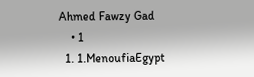Ahmed Fawzy Gad
    • 1
  1. 1.MenoufiaEgypt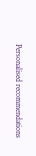Personalised recommendations